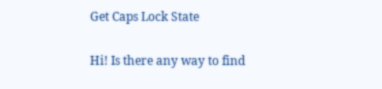Get Caps Lock State

Hi! Is there any way to find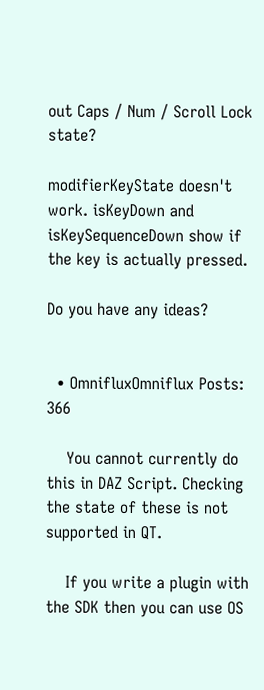out Caps / Num / Scroll Lock state?

modifierKeyState doesn't work. isKeyDown and isKeySequenceDown show if the key is actually pressed.

Do you have any ideas?


  • OmnifluxOmniflux Posts: 366

    You cannot currently do this in DAZ Script. Checking the state of these is not supported in QT.

    If you write a plugin with the SDK then you can use OS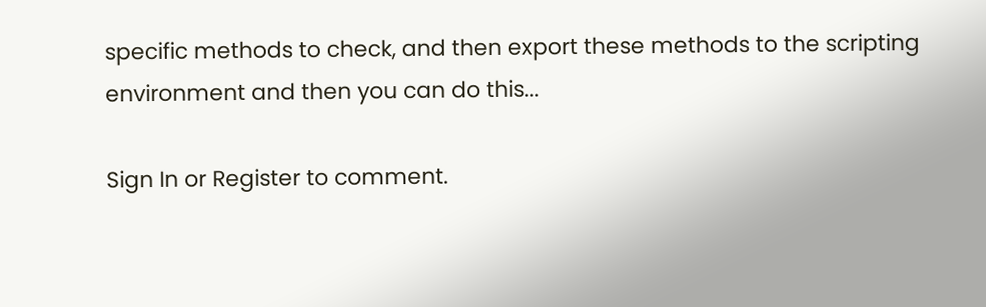specific methods to check, and then export these methods to the scripting environment and then you can do this...

Sign In or Register to comment.